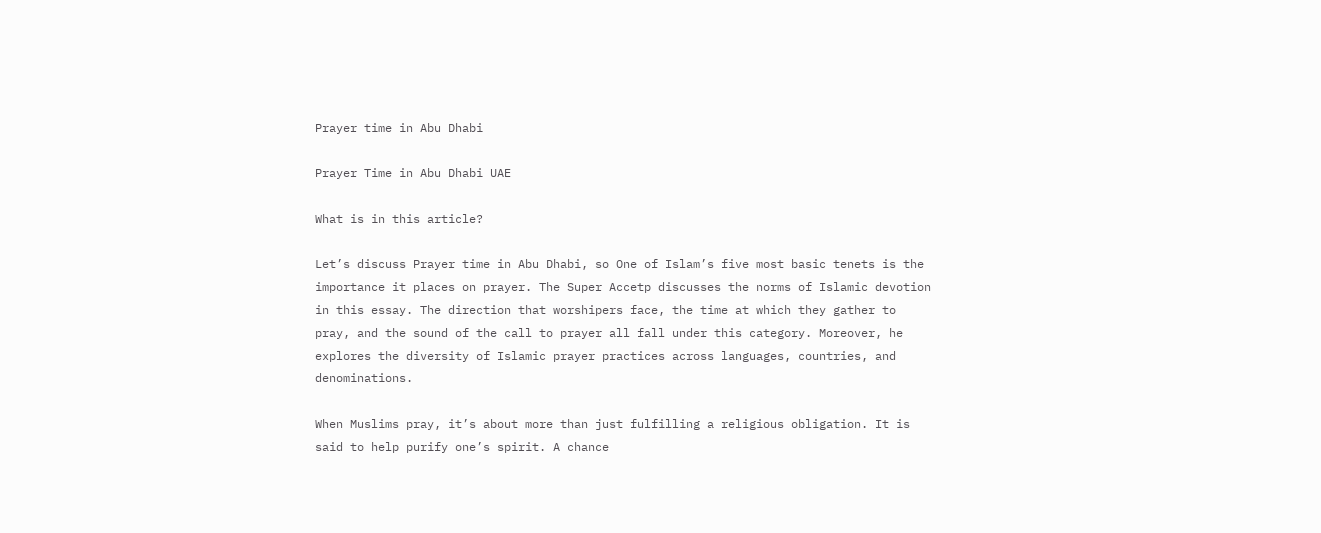Prayer time in Abu Dhabi

Prayer Time in Abu Dhabi UAE

What is in this article?

Let’s discuss Prayer time in Abu Dhabi, so One of Islam’s five most basic tenets is the importance it places on prayer. The Super Accetp discusses the norms of Islamic devotion in this essay. The direction that worshipers face, the time at which they gather to pray, and the sound of the call to prayer all fall under this category. Moreover, he explores the diversity of Islamic prayer practices across languages, countries, and denominations.

When Muslims pray, it’s about more than just fulfilling a religious obligation. It is said to help purify one’s spirit. A chance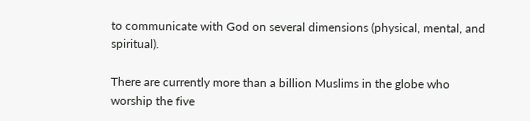to communicate with God on several dimensions (physical, mental, and spiritual).

There are currently more than a billion Muslims in the globe who worship the five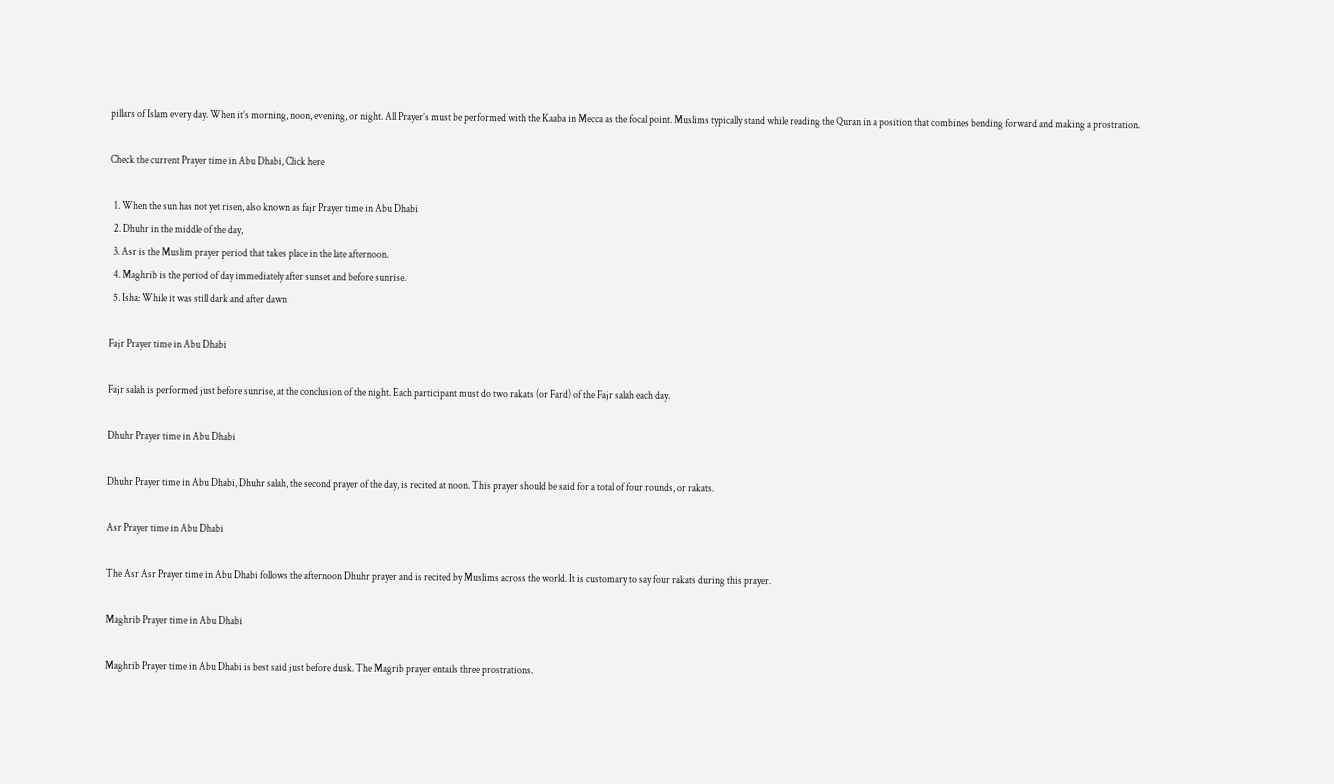pillars of Islam every day. When it’s morning, noon, evening, or night. All Prayer’s must be performed with the Kaaba in Mecca as the focal point. Muslims typically stand while reading the Quran in a position that combines bending forward and making a prostration.

Check the current Prayer time in Abu Dhabi, Click here

  1. When the sun has not yet risen, also known as fajr Prayer time in Abu Dhabi
  2. Dhuhr in the middle of the day,
  3. Asr is the Muslim prayer period that takes place in the late afternoon.
  4. Maghrib is the period of day immediately after sunset and before sunrise.
  5. Isha: While it was still dark and after dawn

Fajr Prayer time in Abu Dhabi

Fajr salah is performed just before sunrise, at the conclusion of the night. Each participant must do two rakats (or Fard) of the Fajr salah each day.

Dhuhr Prayer time in Abu Dhabi

Dhuhr Prayer time in Abu Dhabi, Dhuhr salah, the second prayer of the day, is recited at noon. This prayer should be said for a total of four rounds, or rakats.

Asr Prayer time in Abu Dhabi

The Asr Asr Prayer time in Abu Dhabi follows the afternoon Dhuhr prayer and is recited by Muslims across the world. It is customary to say four rakats during this prayer.

Maghrib Prayer time in Abu Dhabi

Maghrib Prayer time in Abu Dhabi is best said just before dusk. The Magrib prayer entails three prostrations.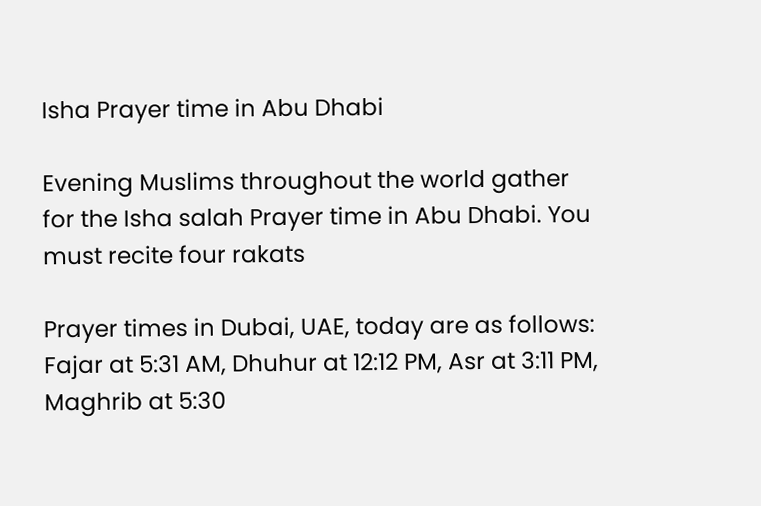Isha Prayer time in Abu Dhabi

Evening Muslims throughout the world gather for the Isha salah Prayer time in Abu Dhabi. You must recite four rakats

Prayer times in Dubai, UAE, today are as follows: Fajar at 5:31 AM, Dhuhur at 12:12 PM, Asr at 3:11 PM, Maghrib at 5:30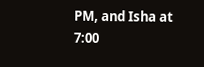PM, and Isha at 7:00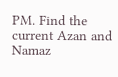PM. Find the current Azan and Namaz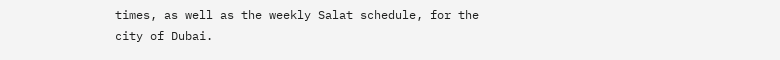times, as well as the weekly Salat schedule, for the city of Dubai.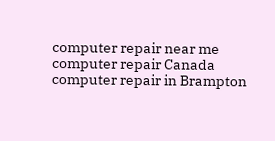computer repair near me
computer repair Canada
computer repair in Brampton